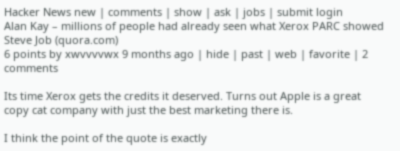Hacker News new | comments | show | ask | jobs | submit login
Alan Kay – millions of people had already seen what Xerox PARC showed Steve Job (quora.com)
6 points by xwvvvvwx 9 months ago | hide | past | web | favorite | 2 comments

Its time Xerox gets the credits it deserved. Turns out Apple is a great copy cat company with just the best marketing there is.

I think the point of the quote is exactly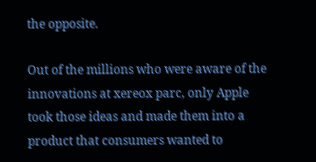the opposite.

Out of the millions who were aware of the innovations at xereox parc, only Apple took those ideas and made them into a product that consumers wanted to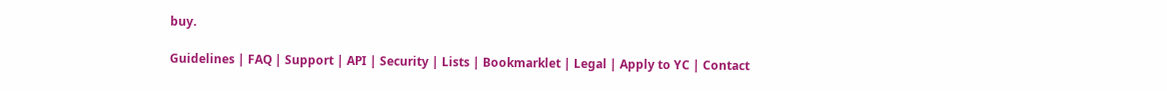buy.

Guidelines | FAQ | Support | API | Security | Lists | Bookmarklet | Legal | Apply to YC | Contact